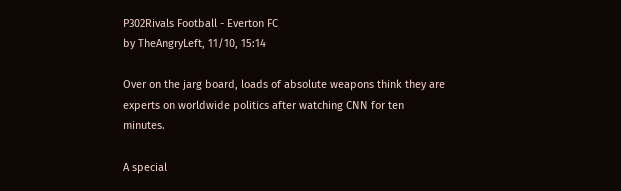P302Rivals Football - Everton FC
by TheAngryLeft, 11/10, 15:14

Over on the jarg board, loads of absolute weapons think they are experts on worldwide politics after watching CNN for ten minutes.

A special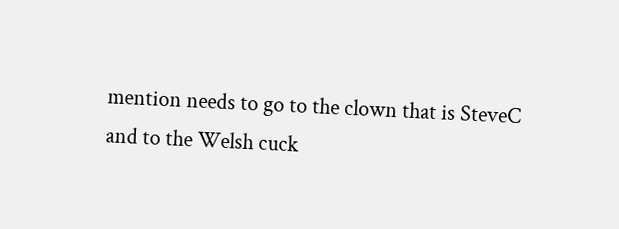mention needs to go to the clown that is SteveC and to the Welsh cuck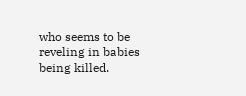who seems to be reveling in babies being killed.